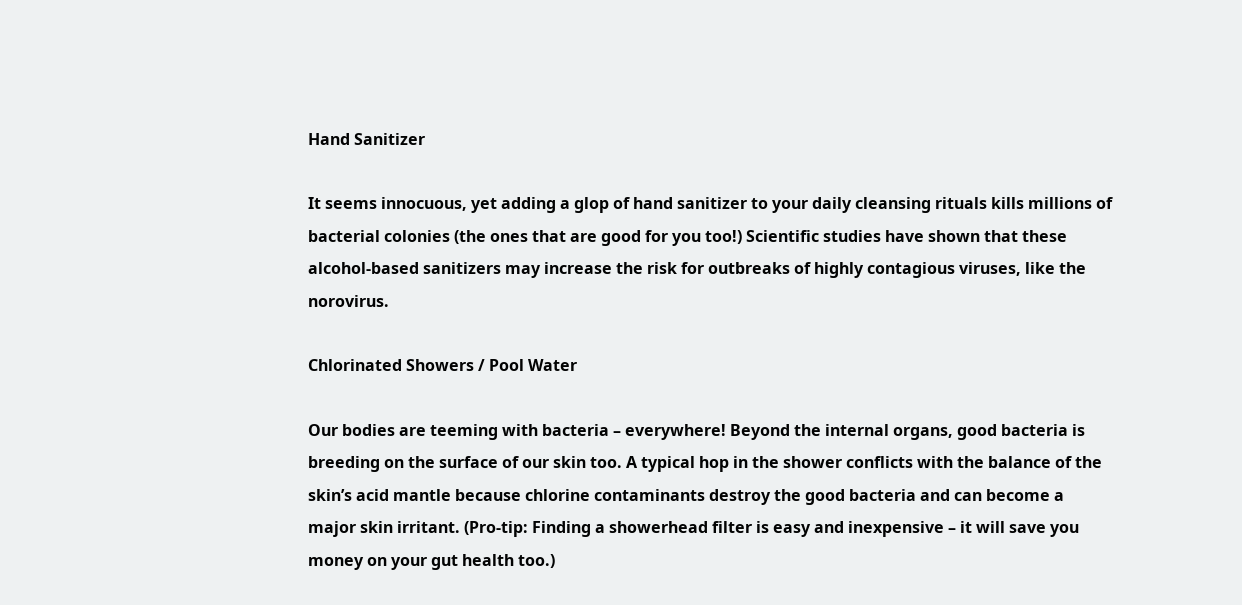Hand Sanitizer

It seems innocuous, yet adding a glop of hand sanitizer to your daily cleansing rituals kills millions of bacterial colonies (the ones that are good for you too!) Scientific studies have shown that these alcohol-based sanitizers may increase the risk for outbreaks of highly contagious viruses, like the norovirus.

Chlorinated Showers / Pool Water

Our bodies are teeming with bacteria – everywhere! Beyond the internal organs, good bacteria is breeding on the surface of our skin too. A typical hop in the shower conflicts with the balance of the skin’s acid mantle because chlorine contaminants destroy the good bacteria and can become a major skin irritant. (Pro-tip: Finding a showerhead filter is easy and inexpensive – it will save you money on your gut health too.)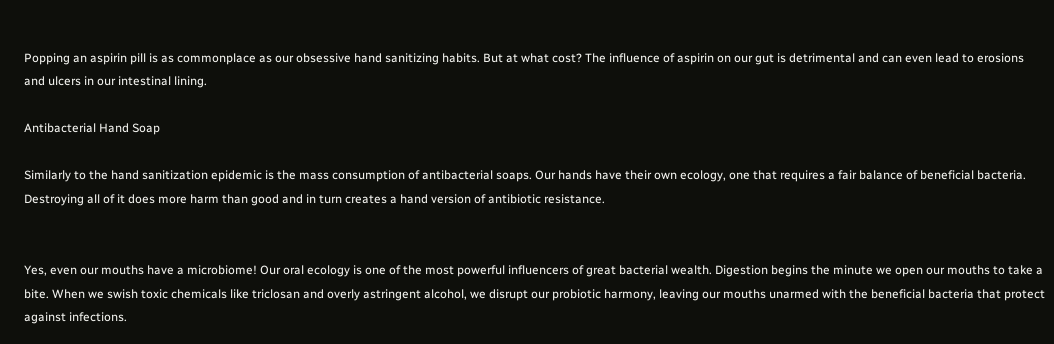Popping an aspirin pill is as commonplace as our obsessive hand sanitizing habits. But at what cost? The influence of aspirin on our gut is detrimental and can even lead to erosions and ulcers in our intestinal lining.

Antibacterial Hand Soap

Similarly to the hand sanitization epidemic is the mass consumption of antibacterial soaps. Our hands have their own ecology, one that requires a fair balance of beneficial bacteria. Destroying all of it does more harm than good and in turn creates a hand version of antibiotic resistance.


Yes, even our mouths have a microbiome! Our oral ecology is one of the most powerful influencers of great bacterial wealth. Digestion begins the minute we open our mouths to take a bite. When we swish toxic chemicals like triclosan and overly astringent alcohol, we disrupt our probiotic harmony, leaving our mouths unarmed with the beneficial bacteria that protect against infections.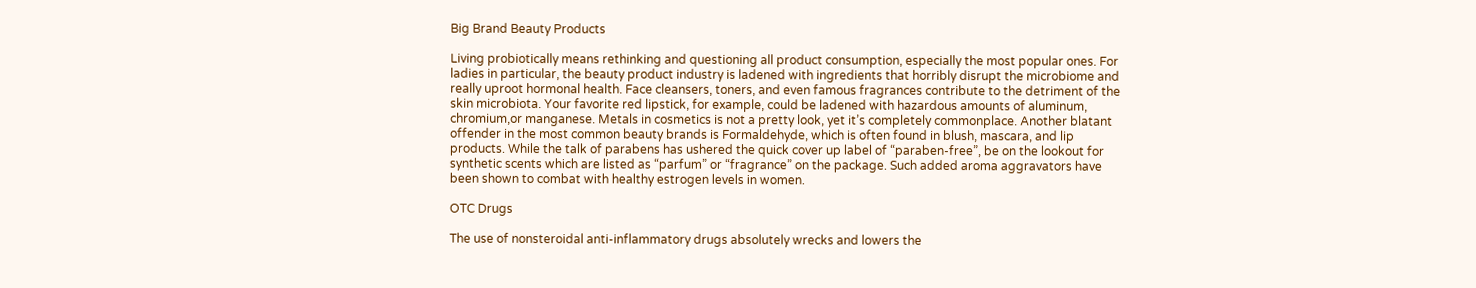Big Brand Beauty Products

Living probiotically means rethinking and questioning all product consumption, especially the most popular ones. For ladies in particular, the beauty product industry is ladened with ingredients that horribly disrupt the microbiome and really uproot hormonal health. Face cleansers, toners, and even famous fragrances contribute to the detriment of the skin microbiota. Your favorite red lipstick, for example, could be ladened with hazardous amounts of aluminum, chromium,or manganese. Metals in cosmetics is not a pretty look, yet it’s completely commonplace. Another blatant offender in the most common beauty brands is Formaldehyde, which is often found in blush, mascara, and lip products. While the talk of parabens has ushered the quick cover up label of “paraben-free”, be on the lookout for synthetic scents which are listed as “parfum” or “fragrance” on the package. Such added aroma aggravators have been shown to combat with healthy estrogen levels in women.

OTC Drugs

The use of nonsteroidal anti-inflammatory drugs absolutely wrecks and lowers the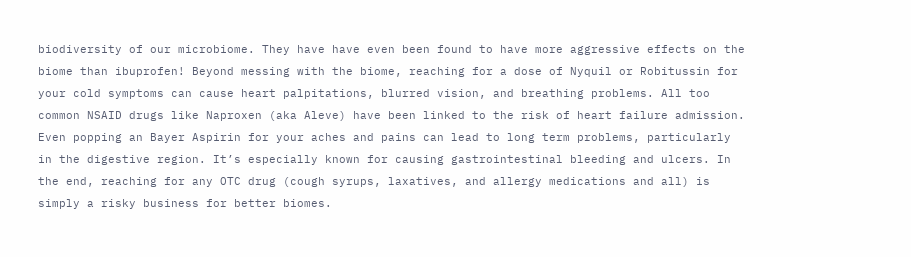biodiversity of our microbiome. They have have even been found to have more aggressive effects on the biome than ibuprofen! Beyond messing with the biome, reaching for a dose of Nyquil or Robitussin for your cold symptoms can cause heart palpitations, blurred vision, and breathing problems. All too common NSAID drugs like Naproxen (aka Aleve) have been linked to the risk of heart failure admission. Even popping an Bayer Aspirin for your aches and pains can lead to long term problems, particularly in the digestive region. It’s especially known for causing gastrointestinal bleeding and ulcers. In the end, reaching for any OTC drug (cough syrups, laxatives, and allergy medications and all) is simply a risky business for better biomes.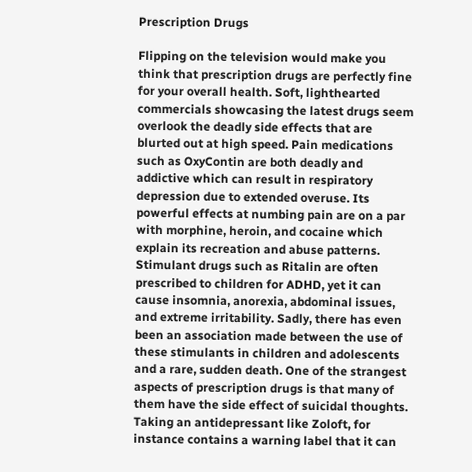Prescription Drugs

Flipping on the television would make you think that prescription drugs are perfectly fine for your overall health. Soft, lighthearted commercials showcasing the latest drugs seem overlook the deadly side effects that are blurted out at high speed. Pain medications such as OxyContin are both deadly and addictive which can result in respiratory depression due to extended overuse. Its powerful effects at numbing pain are on a par with morphine, heroin, and cocaine which explain its recreation and abuse patterns. Stimulant drugs such as Ritalin are often prescribed to children for ADHD, yet it can cause insomnia, anorexia, abdominal issues, and extreme irritability. Sadly, there has even been an association made between the use of these stimulants in children and adolescents and a rare, sudden death. One of the strangest aspects of prescription drugs is that many of them have the side effect of suicidal thoughts. Taking an antidepressant like Zoloft, for instance contains a warning label that it can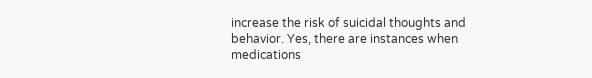increase the risk of suicidal thoughts and behavior. Yes, there are instances when medications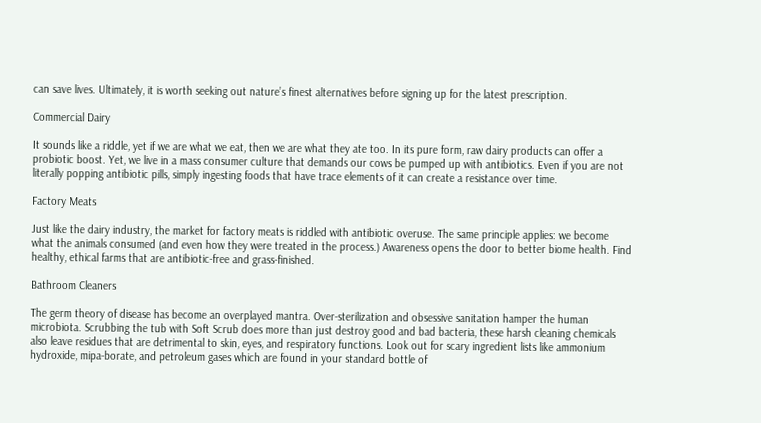can save lives. Ultimately, it is worth seeking out nature’s finest alternatives before signing up for the latest prescription.

Commercial Dairy

It sounds like a riddle, yet if we are what we eat, then we are what they ate too. In its pure form, raw dairy products can offer a probiotic boost. Yet, we live in a mass consumer culture that demands our cows be pumped up with antibiotics. Even if you are not literally popping antibiotic pills, simply ingesting foods that have trace elements of it can create a resistance over time.

Factory Meats

Just like the dairy industry, the market for factory meats is riddled with antibiotic overuse. The same principle applies: we become what the animals consumed (and even how they were treated in the process.) Awareness opens the door to better biome health. Find healthy, ethical farms that are antibiotic-free and grass-finished.

Bathroom Cleaners

The germ theory of disease has become an overplayed mantra. Over-sterilization and obsessive sanitation hamper the human microbiota. Scrubbing the tub with Soft Scrub does more than just destroy good and bad bacteria, these harsh cleaning chemicals also leave residues that are detrimental to skin, eyes, and respiratory functions. Look out for scary ingredient lists like ammonium hydroxide, mipa-borate, and petroleum gases which are found in your standard bottle of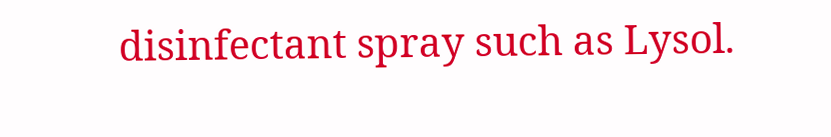disinfectant spray such as Lysol.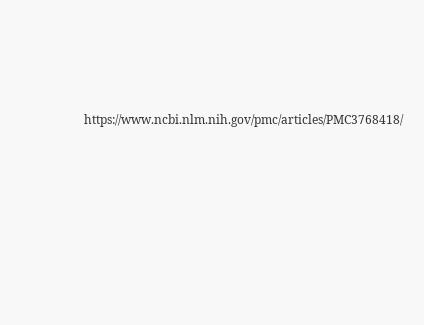https://www.ncbi.nlm.nih.gov/pmc/articles/PMC3768418/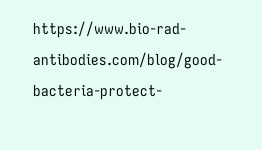https://www.bio-rad-antibodies.com/blog/good-bacteria-protect-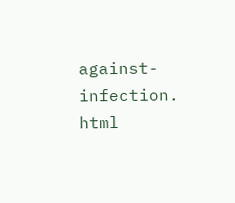against-infection. html